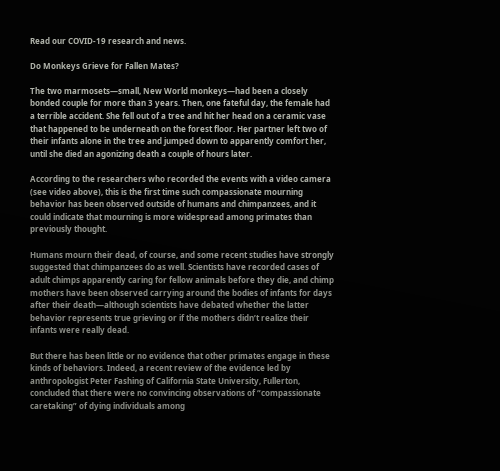Read our COVID-19 research and news.

Do Monkeys Grieve for Fallen Mates?

The two marmosets—small, New World monkeys—had been a closely bonded couple for more than 3 years. Then, one fateful day, the female had a terrible accident. She fell out of a tree and hit her head on a ceramic vase that happened to be underneath on the forest floor. Her partner left two of their infants alone in the tree and jumped down to apparently comfort her, until she died an agonizing death a couple of hours later.

According to the researchers who recorded the events with a video camera (see video above), this is the first time such compassionate mourning behavior has been observed outside of humans and chimpanzees, and it could indicate that mourning is more widespread among primates than previously thought.

Humans mourn their dead, of course, and some recent studies have strongly suggested that chimpanzees do as well. Scientists have recorded cases of adult chimps apparently caring for fellow animals before they die, and chimp mothers have been observed carrying around the bodies of infants for days after their death—although scientists have debated whether the latter behavior represents true grieving or if the mothers didn’t realize their infants were really dead.

But there has been little or no evidence that other primates engage in these kinds of behaviors. Indeed, a recent review of the evidence led by anthropologist Peter Fashing of California State University, Fullerton, concluded that there were no convincing observations of “compassionate caretaking” of dying individuals among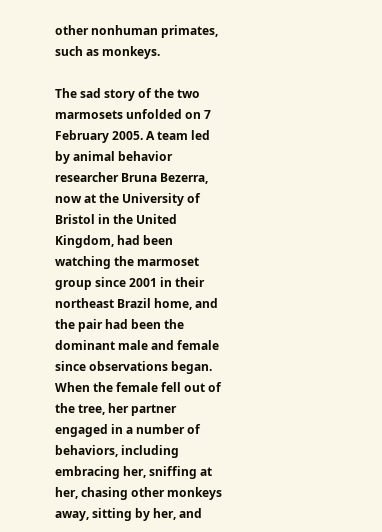other nonhuman primates, such as monkeys.

The sad story of the two marmosets unfolded on 7 February 2005. A team led by animal behavior researcher Bruna Bezerra, now at the University of Bristol in the United Kingdom, had been watching the marmoset group since 2001 in their northeast Brazil home, and the pair had been the dominant male and female since observations began. When the female fell out of the tree, her partner engaged in a number of behaviors, including embracing her, sniffing at her, chasing other monkeys away, sitting by her, and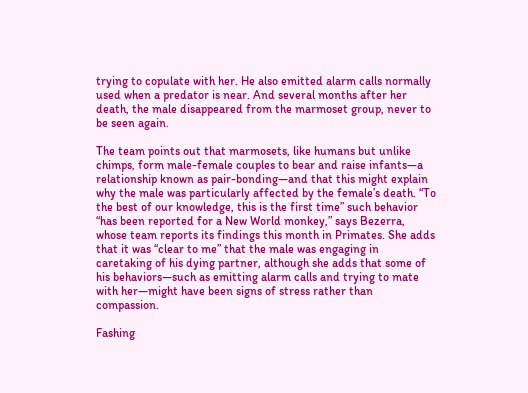trying to copulate with her. He also emitted alarm calls normally used when a predator is near. And several months after her death, the male disappeared from the marmoset group, never to be seen again.

The team points out that marmosets, like humans but unlike chimps, form male-female couples to bear and raise infants—a relationship known as pair-bonding—and that this might explain why the male was particularly affected by the female’s death. “To the best of our knowledge, this is the first time” such behavior “has been reported for a New World monkey,” says Bezerra, whose team reports its findings this month in Primates. She adds that it was “clear to me” that the male was engaging in caretaking of his dying partner, although she adds that some of his behaviors—such as emitting alarm calls and trying to mate with her—might have been signs of stress rather than compassion.

Fashing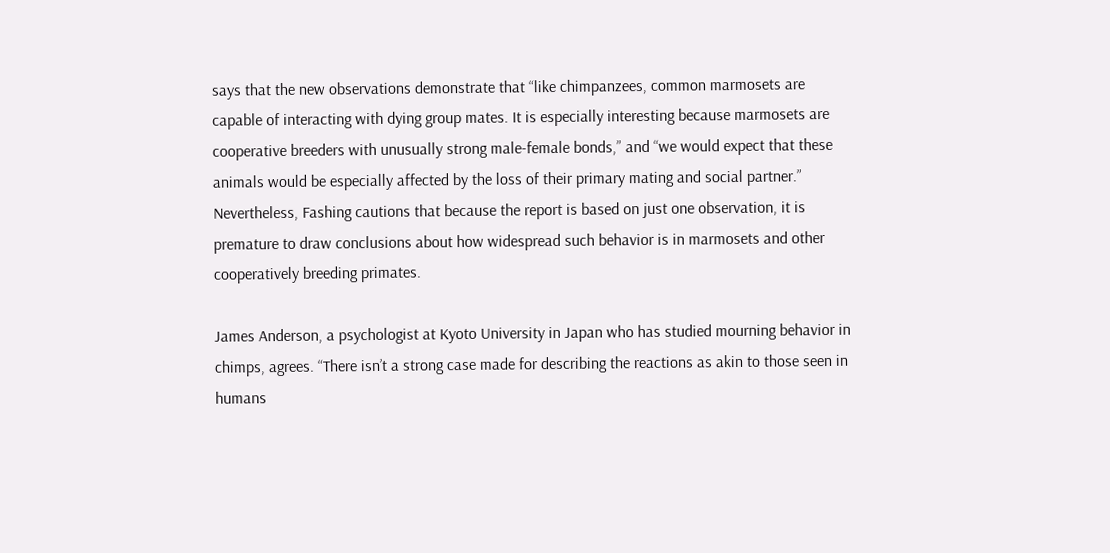says that the new observations demonstrate that “like chimpanzees, common marmosets are capable of interacting with dying group mates. It is especially interesting because marmosets are cooperative breeders with unusually strong male-female bonds,” and “we would expect that these animals would be especially affected by the loss of their primary mating and social partner.” Nevertheless, Fashing cautions that because the report is based on just one observation, it is premature to draw conclusions about how widespread such behavior is in marmosets and other cooperatively breeding primates.

James Anderson, a psychologist at Kyoto University in Japan who has studied mourning behavior in chimps, agrees. “There isn’t a strong case made for describing the reactions as akin to those seen in humans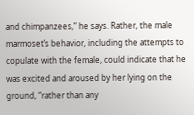and chimpanzees,” he says. Rather, the male marmoset’s behavior, including the attempts to copulate with the female, could indicate that he was excited and aroused by her lying on the ground, “rather than any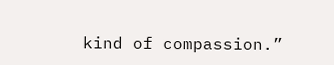kind of compassion.”